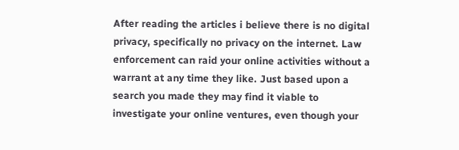After reading the articles i believe there is no digital privacy, specifically no privacy on the internet. Law enforcement can raid your online activities without a warrant at any time they like. Just based upon a search you made they may find it viable to investigate your online ventures, even though your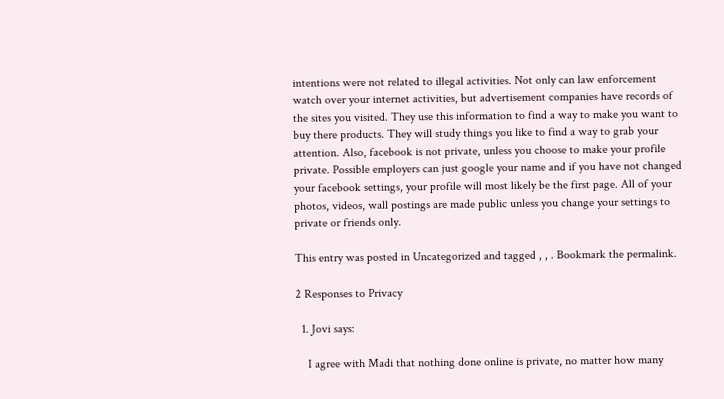intentions were not related to illegal activities. Not only can law enforcement watch over your internet activities, but advertisement companies have records of the sites you visited. They use this information to find a way to make you want to buy there products. They will study things you like to find a way to grab your attention. Also, facebook is not private, unless you choose to make your profile private. Possible employers can just google your name and if you have not changed your facebook settings, your profile will most likely be the first page. All of your photos, videos, wall postings are made public unless you change your settings to private or friends only.

This entry was posted in Uncategorized and tagged , , . Bookmark the permalink.

2 Responses to Privacy

  1. Jovi says:

    I agree with Madi that nothing done online is private, no matter how many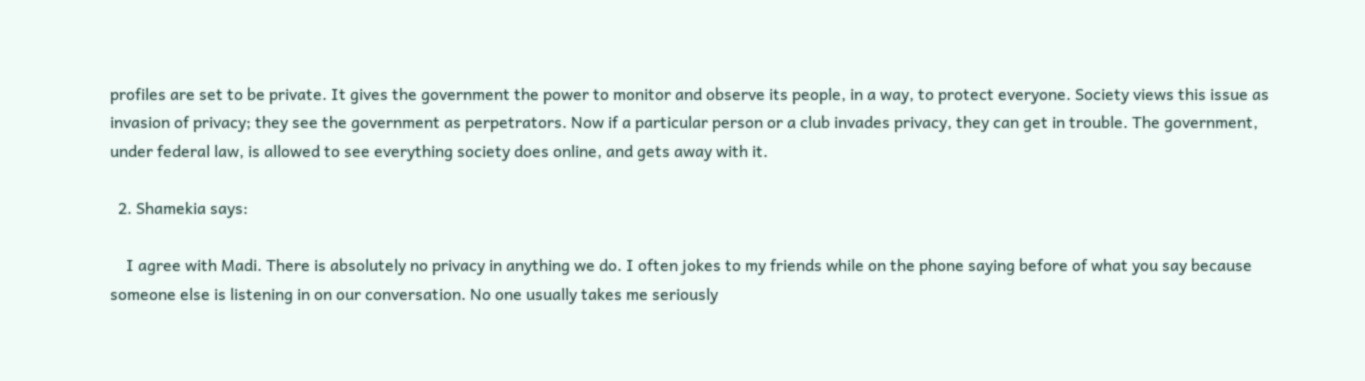profiles are set to be private. It gives the government the power to monitor and observe its people, in a way, to protect everyone. Society views this issue as invasion of privacy; they see the government as perpetrators. Now if a particular person or a club invades privacy, they can get in trouble. The government, under federal law, is allowed to see everything society does online, and gets away with it.

  2. Shamekia says:

    I agree with Madi. There is absolutely no privacy in anything we do. I often jokes to my friends while on the phone saying before of what you say because someone else is listening in on our conversation. No one usually takes me seriously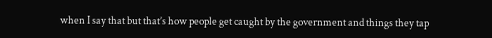when I say that but that’s how people get caught by the government and things they tap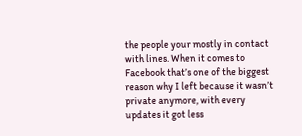the people your mostly in contact with lines. When it comes to Facebook that’s one of the biggest reason why I left because it wasn’t private anymore, with every updates it got less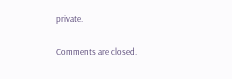private.

Comments are closed.